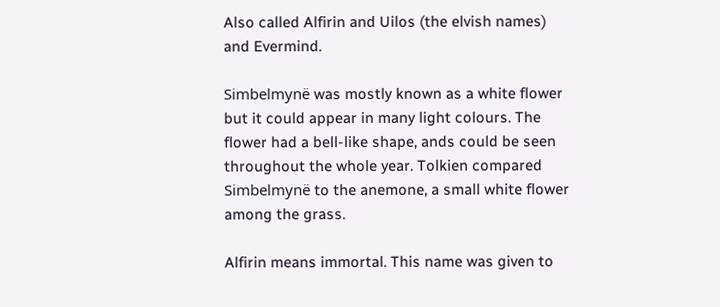Also called Alfirin and Uilos (the elvish names) and Evermind.

Simbelmynë was mostly known as a white flower but it could appear in many light colours. The flower had a bell-like shape, ands could be seen throughout the whole year. Tolkien compared Simbelmynë to the anemone, a small white flower among the grass.

Alfirin means immortal. This name was given to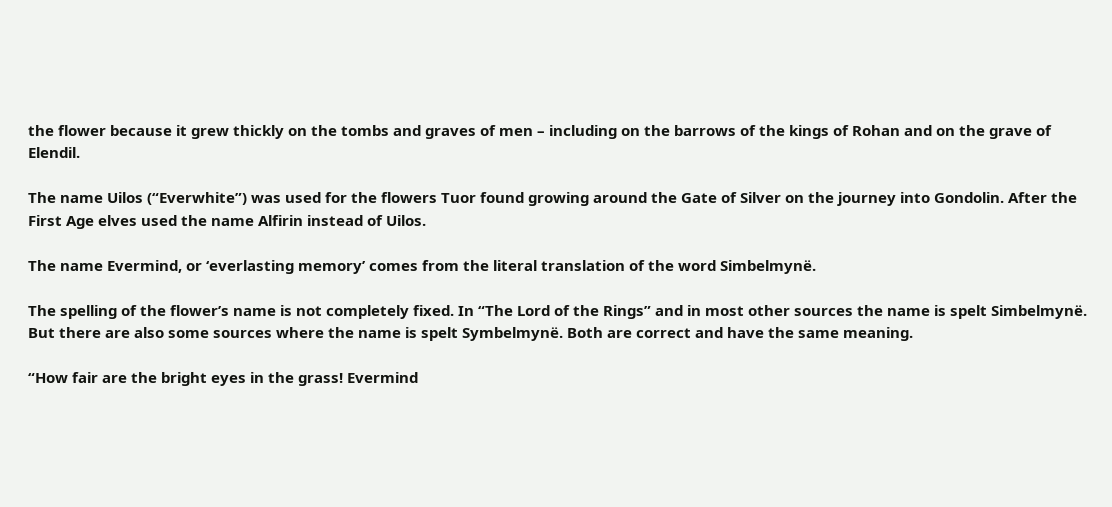the flower because it grew thickly on the tombs and graves of men – including on the barrows of the kings of Rohan and on the grave of Elendil.

The name Uilos (“Everwhite”) was used for the flowers Tuor found growing around the Gate of Silver on the journey into Gondolin. After the First Age elves used the name Alfirin instead of Uilos.

The name Evermind, or ‘everlasting memory’ comes from the literal translation of the word Simbelmynë.

The spelling of the flower’s name is not completely fixed. In “The Lord of the Rings” and in most other sources the name is spelt Simbelmynë. But there are also some sources where the name is spelt Symbelmynë. Both are correct and have the same meaning.

“How fair are the bright eyes in the grass! Evermind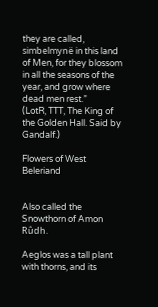they are called, simbelmynë in this land of Men, for they blossom in all the seasons of the year, and grow where dead men rest.”
(LotR, TTT, The King of the Golden Hall. Said by Gandalf.)

Flowers of West Beleriand


Also called the Snowthorn of Amon Rûdh.

Aeglos was a tall plant with thorns, and its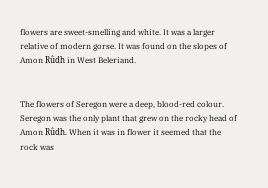flowers are sweet-smelling and white. It was a larger relative of modern gorse. It was found on the slopes of Amon Rûdh in West Beleriand.


The flowers of Seregon were a deep, blood-red colour. Seregon was the only plant that grew on the rocky head of Amon Rûdh. When it was in flower it seemed that the rock was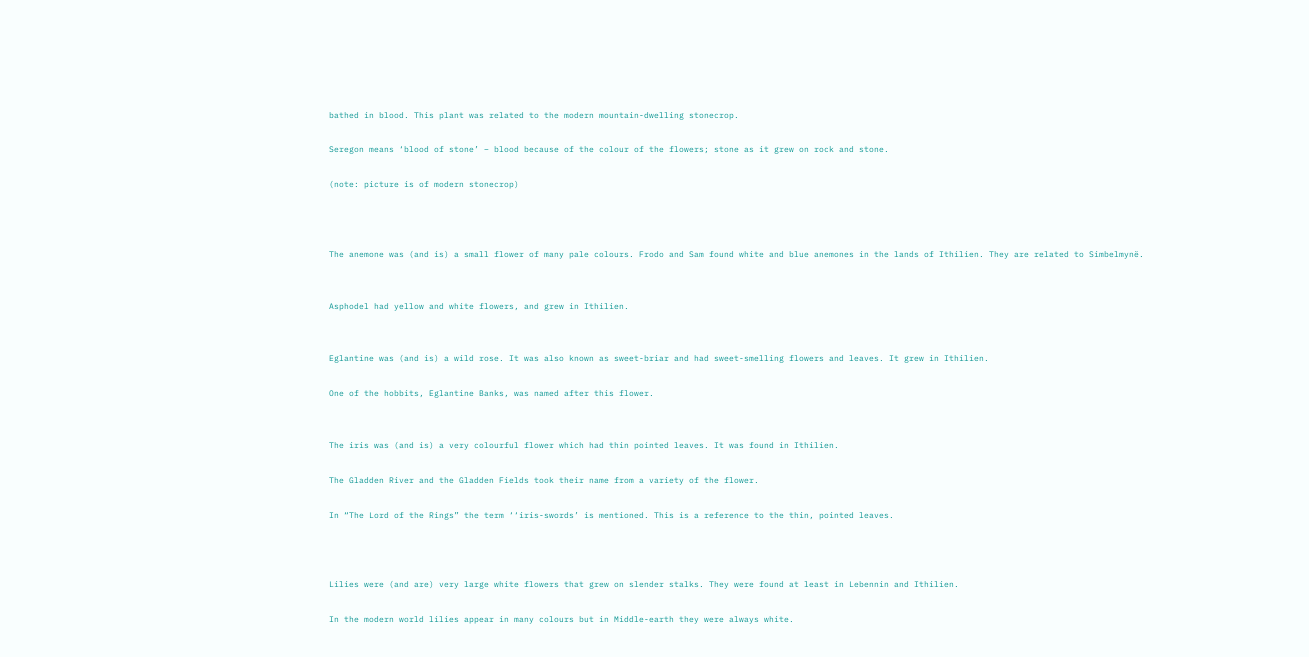bathed in blood. This plant was related to the modern mountain-dwelling stonecrop.

Seregon means ‘blood of stone’ – blood because of the colour of the flowers; stone as it grew on rock and stone.

(note: picture is of modern stonecrop)



The anemone was (and is) a small flower of many pale colours. Frodo and Sam found white and blue anemones in the lands of Ithilien. They are related to Simbelmynë.


Asphodel had yellow and white flowers, and grew in Ithilien.


Eglantine was (and is) a wild rose. It was also known as sweet-briar and had sweet-smelling flowers and leaves. It grew in Ithilien.

One of the hobbits, Eglantine Banks, was named after this flower.


The iris was (and is) a very colourful flower which had thin pointed leaves. It was found in Ithilien.

The Gladden River and the Gladden Fields took their name from a variety of the flower.

In “The Lord of the Rings” the term ‘‘iris-swords’ is mentioned. This is a reference to the thin, pointed leaves.



Lilies were (and are) very large white flowers that grew on slender stalks. They were found at least in Lebennin and Ithilien.

In the modern world lilies appear in many colours but in Middle-earth they were always white.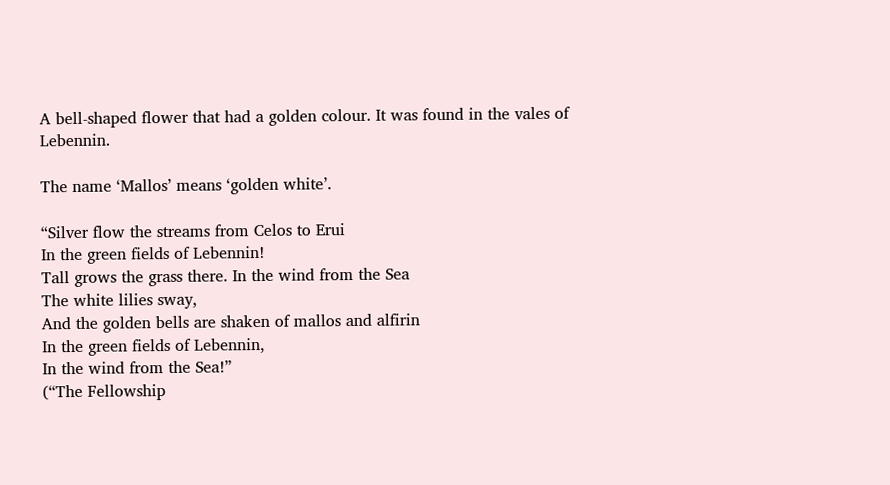A bell-shaped flower that had a golden colour. It was found in the vales of Lebennin.

The name ‘Mallos’ means ‘golden white’.

“Silver flow the streams from Celos to Erui
In the green fields of Lebennin!
Tall grows the grass there. In the wind from the Sea
The white lilies sway,
And the golden bells are shaken of mallos and alfirin
In the green fields of Lebennin,
In the wind from the Sea!”
(“The Fellowship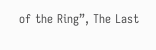of the Ring”, The Last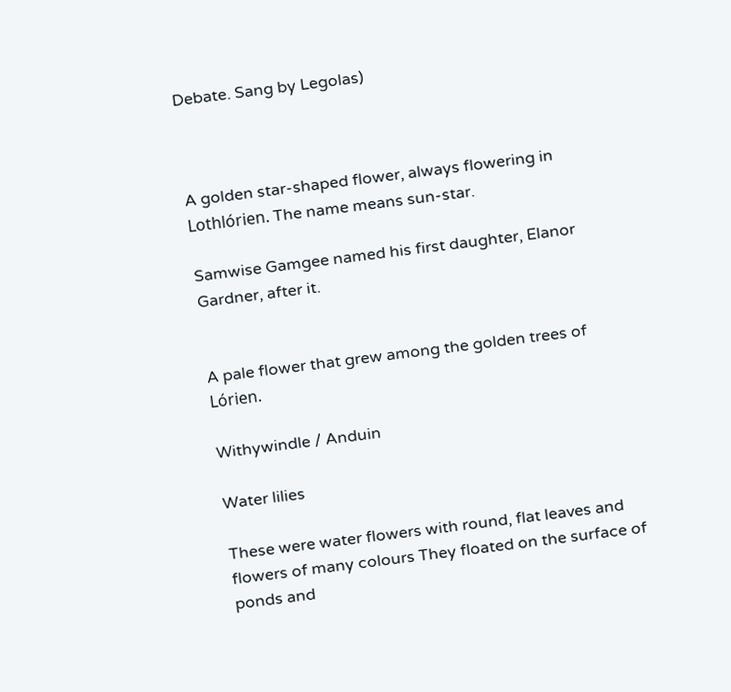Debate. Sang by Legolas)



A golden star-shaped flower, always flowering in Lothlórien. The name means sun-star.

Samwise Gamgee named his first daughter, Elanor Gardner, after it.


A pale flower that grew among the golden trees of Lórien.

Withywindle / Anduin

Water lilies

These were water flowers with round, flat leaves and flowers of many colours They floated on the surface of ponds and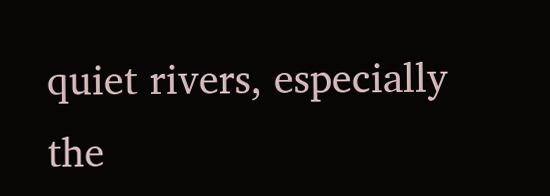quiet rivers, especially the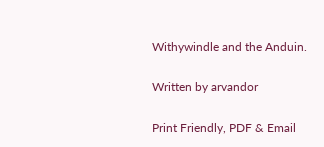Withywindle and the Anduin.

Written by arvandor

Print Friendly, PDF & Email